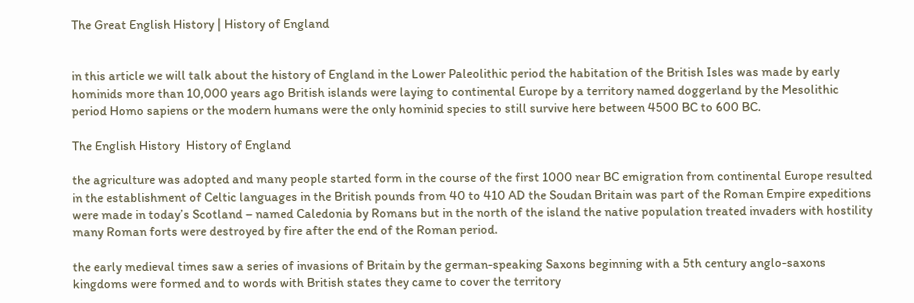The Great English History | History of England


in this article we will talk about the history of England in the Lower Paleolithic period the habitation of the British Isles was made by early hominids more than 10,000 years ago British islands were laying to continental Europe by a territory named doggerland by the Mesolithic period Homo sapiens or the modern humans were the only hominid species to still survive here between 4500 BC to 600 BC.

The English History  History of England

the agriculture was adopted and many people started form in the course of the first 1000 near BC emigration from continental Europe resulted in the establishment of Celtic languages in the British pounds from 40 to 410 AD the Soudan Britain was part of the Roman Empire expeditions were made in today’s Scotland – named Caledonia by Romans but in the north of the island the native population treated invaders with hostility many Roman forts were destroyed by fire after the end of the Roman period.

the early medieval times saw a series of invasions of Britain by the german-speaking Saxons beginning with a 5th century anglo-saxons kingdoms were formed and to words with British states they came to cover the territory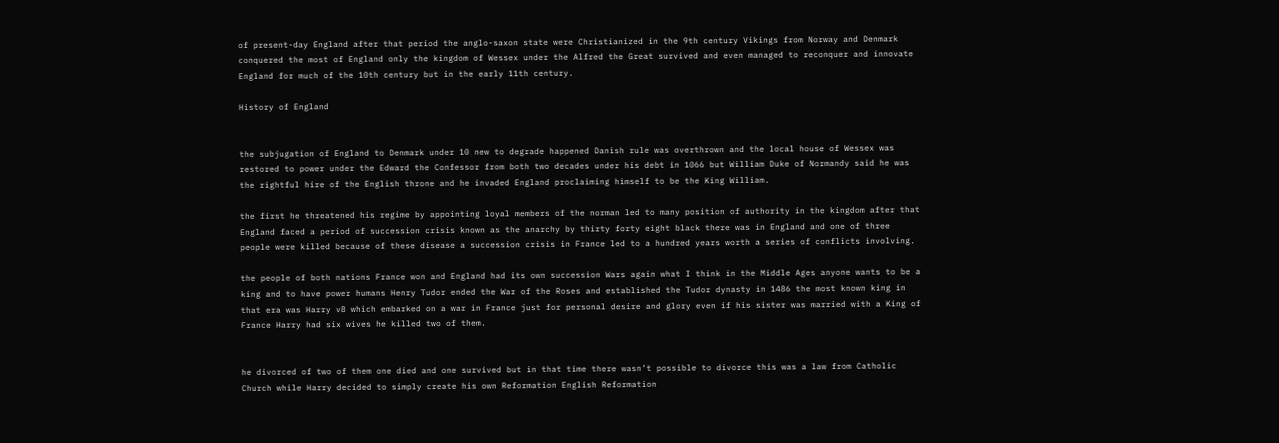of present-day England after that period the anglo-saxon state were Christianized in the 9th century Vikings from Norway and Denmark conquered the most of England only the kingdom of Wessex under the Alfred the Great survived and even managed to reconquer and innovate England for much of the 10th century but in the early 11th century.

History of England


the subjugation of England to Denmark under 10 new to degrade happened Danish rule was overthrown and the local house of Wessex was restored to power under the Edward the Confessor from both two decades under his debt in 1066 but William Duke of Normandy said he was the rightful hire of the English throne and he invaded England proclaiming himself to be the King William.

the first he threatened his regime by appointing loyal members of the norman led to many position of authority in the kingdom after that England faced a period of succession crisis known as the anarchy by thirty forty eight black there was in England and one of three people were killed because of these disease a succession crisis in France led to a hundred years worth a series of conflicts involving.

the people of both nations France won and England had its own succession Wars again what I think in the Middle Ages anyone wants to be a king and to have power humans Henry Tudor ended the War of the Roses and established the Tudor dynasty in 1486 the most known king in that era was Harry v8 which embarked on a war in France just for personal desire and glory even if his sister was married with a King of France Harry had six wives he killed two of them.


he divorced of two of them one died and one survived but in that time there wasn’t possible to divorce this was a law from Catholic Church while Harry decided to simply create his own Reformation English Reformation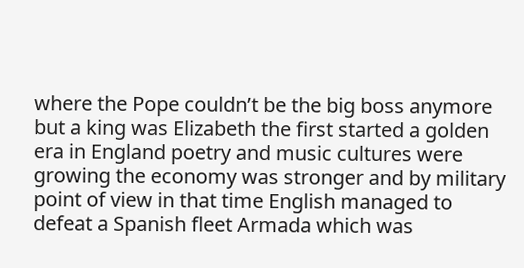where the Pope couldn’t be the big boss anymore but a king was Elizabeth the first started a golden era in England poetry and music cultures were growing the economy was stronger and by military point of view in that time English managed to defeat a Spanish fleet Armada which was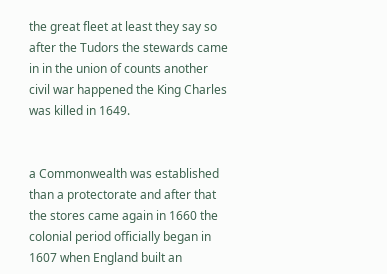the great fleet at least they say so after the Tudors the stewards came in in the union of counts another civil war happened the King Charles was killed in 1649.


a Commonwealth was established than a protectorate and after that the stores came again in 1660 the colonial period officially began in 1607 when England built an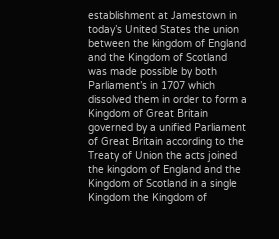establishment at Jamestown in today’s United States the union between the kingdom of England and the Kingdom of Scotland was made possible by both Parliament’s in 1707 which dissolved them in order to form a Kingdom of Great Britain governed by a unified Parliament of Great Britain according to the Treaty of Union the acts joined the kingdom of England and the Kingdom of Scotland in a single Kingdom the Kingdom of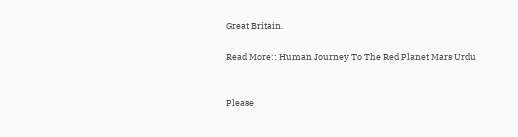Great Britain.

Read More:: Human Journey To The Red Planet Mars Urdu


Please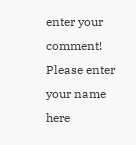enter your comment!
Please enter your name here